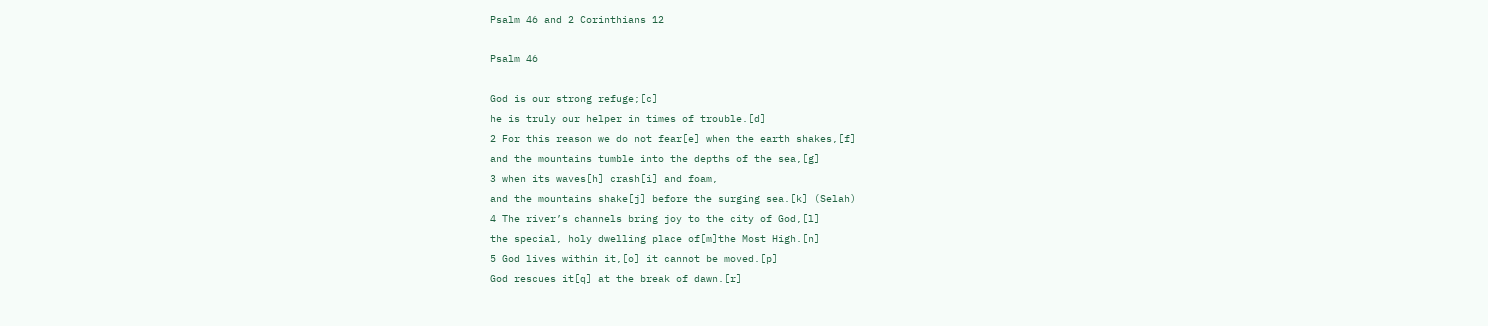Psalm 46 and 2 Corinthians 12

Psalm 46

God is our strong refuge;[c]
he is truly our helper in times of trouble.[d]
2 For this reason we do not fear[e] when the earth shakes,[f]
and the mountains tumble into the depths of the sea,[g]
3 when its waves[h] crash[i] and foam,
and the mountains shake[j] before the surging sea.[k] (Selah)
4 The river’s channels bring joy to the city of God,[l]
the special, holy dwelling place of[m]the Most High.[n]
5 God lives within it,[o] it cannot be moved.[p]
God rescues it[q] at the break of dawn.[r]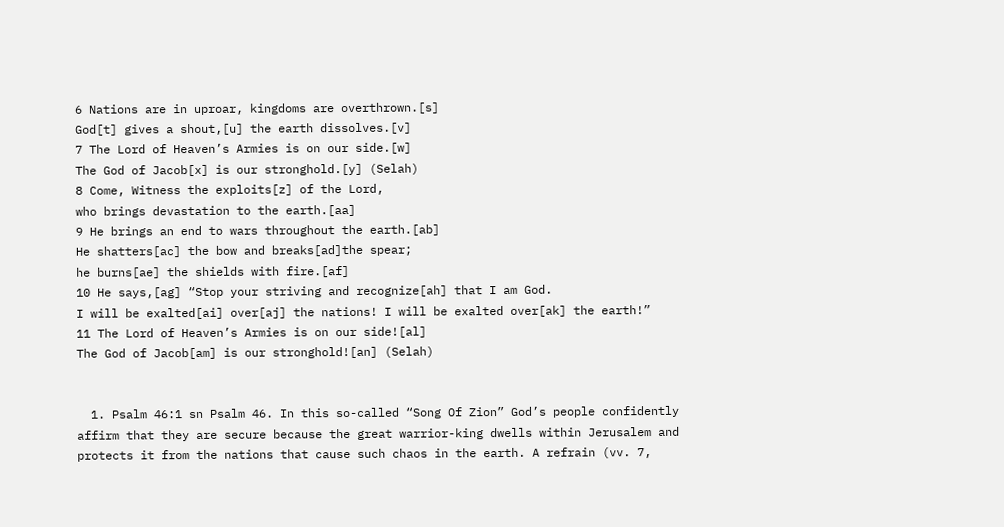6 Nations are in uproar, kingdoms are overthrown.[s]
God[t] gives a shout,[u] the earth dissolves.[v]
7 The Lord of Heaven’s Armies is on our side.[w]
The God of Jacob[x] is our stronghold.[y] (Selah)
8 Come, Witness the exploits[z] of the Lord,
who brings devastation to the earth.[aa]
9 He brings an end to wars throughout the earth.[ab]
He shatters[ac] the bow and breaks[ad]the spear;
he burns[ae] the shields with fire.[af]
10 He says,[ag] “Stop your striving and recognize[ah] that I am God.
I will be exalted[ai] over[aj] the nations! I will be exalted over[ak] the earth!”
11 The Lord of Heaven’s Armies is on our side![al]
The God of Jacob[am] is our stronghold![an] (Selah)


  1. Psalm 46:1 sn Psalm 46. In this so-called “Song Of Zion” God’s people confidently affirm that they are secure because the great warrior-king dwells within Jerusalem and protects it from the nations that cause such chaos in the earth. A refrain (vv. 7,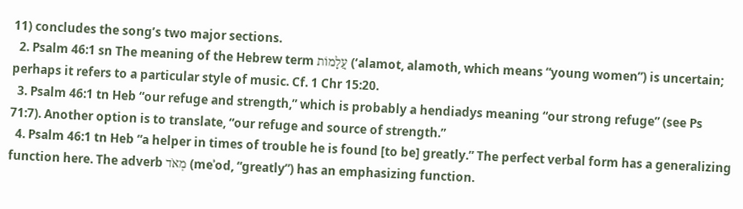11) concludes the song’s two major sections.
  2. Psalm 46:1 sn The meaning of the Hebrew term עֲלָמוֹת (‘alamot, alamoth, which means “young women”) is uncertain; perhaps it refers to a particular style of music. Cf. 1 Chr 15:20.
  3. Psalm 46:1 tn Heb “our refuge and strength,” which is probably a hendiadys meaning “our strong refuge” (see Ps 71:7). Another option is to translate, “our refuge and source of strength.”
  4. Psalm 46:1 tn Heb “a helper in times of trouble he is found [to be] greatly.” The perfect verbal form has a generalizing function here. The adverb מְאֹד (meʾod, “greatly”) has an emphasizing function.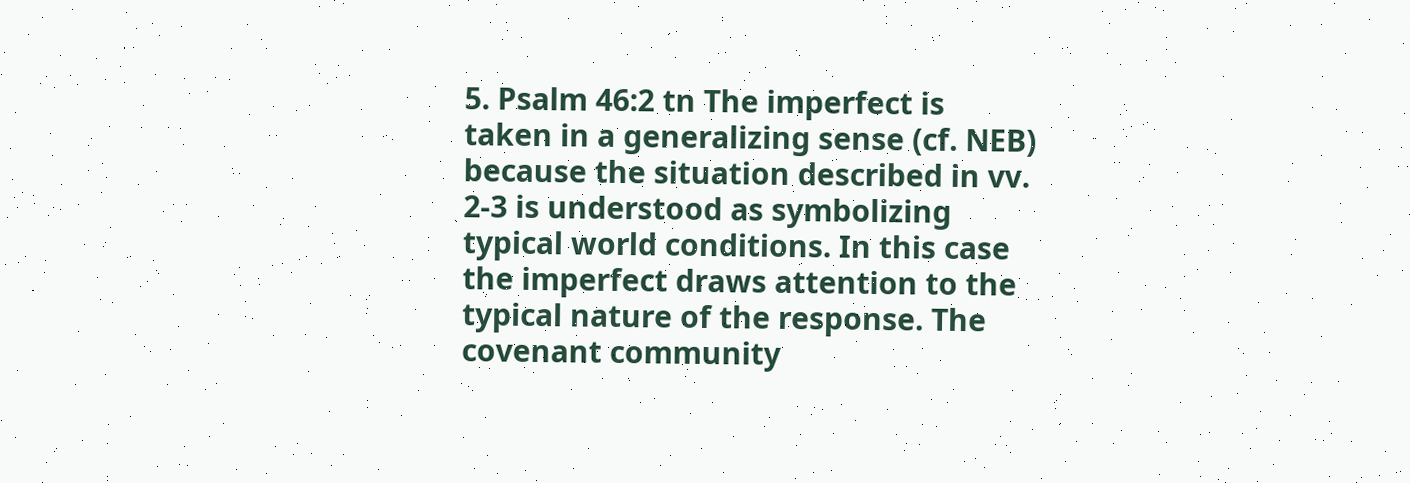5. Psalm 46:2 tn The imperfect is taken in a generalizing sense (cf. NEB) because the situation described in vv. 2-3 is understood as symbolizing typical world conditions. In this case the imperfect draws attention to the typical nature of the response. The covenant community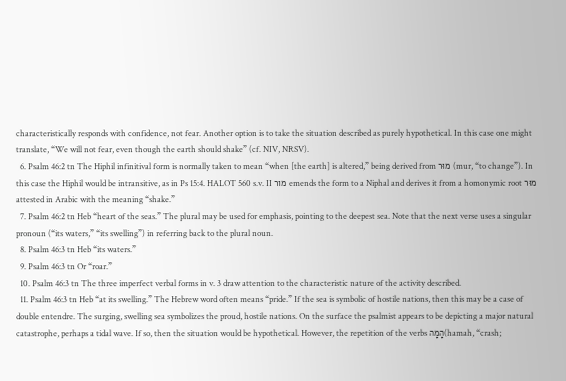characteristically responds with confidence, not fear. Another option is to take the situation described as purely hypothetical. In this case one might translate, “We will not fear, even though the earth should shake” (cf. NIV, NRSV).
  6. Psalm 46:2 tn The Hiphil infinitival form is normally taken to mean “when [the earth] is altered,” being derived from מוּר (mur, “to change”). In this case the Hiphil would be intransitive, as in Ps 15:4. HALOT 560 s.v. II מור emends the form to a Niphal and derives it from a homonymic root מוּר attested in Arabic with the meaning “shake.”
  7. Psalm 46:2 tn Heb “heart of the seas.” The plural may be used for emphasis, pointing to the deepest sea. Note that the next verse uses a singular pronoun (“its waters,” “its swelling”) in referring back to the plural noun.
  8. Psalm 46:3 tn Heb “its waters.”
  9. Psalm 46:3 tn Or “roar.”
  10. Psalm 46:3 tn The three imperfect verbal forms in v. 3 draw attention to the characteristic nature of the activity described.
  11. Psalm 46:3 tn Heb “at its swelling.” The Hebrew word often means “pride.” If the sea is symbolic of hostile nations, then this may be a case of double entendre. The surging, swelling sea symbolizes the proud, hostile nations. On the surface the psalmist appears to be depicting a major natural catastrophe, perhaps a tidal wave. If so, then the situation would be hypothetical. However, the repetition of the verbs הָמָה(hamah, “crash;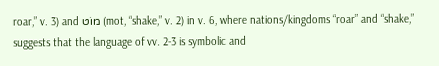roar,” v. 3) and מוֹט (mot, “shake,” v. 2) in v. 6, where nations/kingdoms “roar” and “shake,” suggests that the language of vv. 2-3 is symbolic and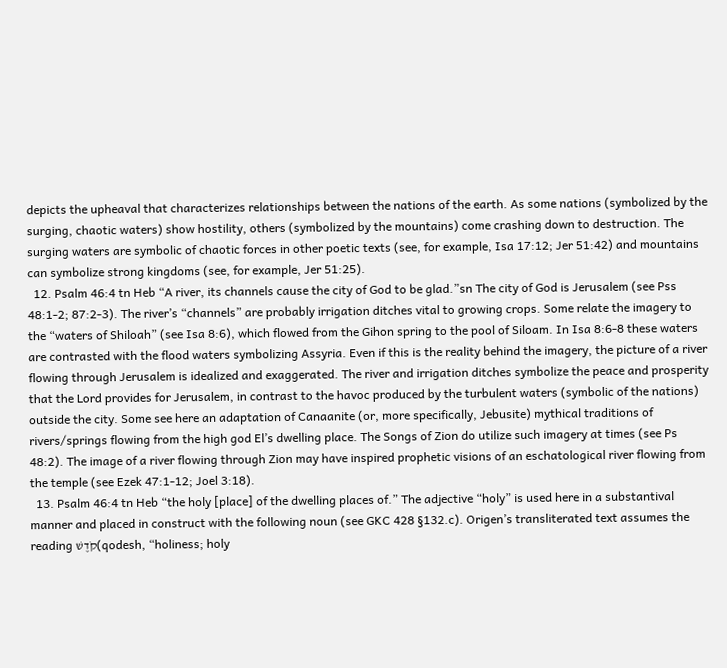depicts the upheaval that characterizes relationships between the nations of the earth. As some nations (symbolized by the surging, chaotic waters) show hostility, others (symbolized by the mountains) come crashing down to destruction. The surging waters are symbolic of chaotic forces in other poetic texts (see, for example, Isa 17:12; Jer 51:42) and mountains can symbolize strong kingdoms (see, for example, Jer 51:25).
  12. Psalm 46:4 tn Heb “A river, its channels cause the city of God to be glad.”sn The city of God is Jerusalem (see Pss 48:1-2; 87:2-3). The river’s “channels” are probably irrigation ditches vital to growing crops. Some relate the imagery to the “waters of Shiloah” (see Isa 8:6), which flowed from the Gihon spring to the pool of Siloam. In Isa 8:6-8 these waters are contrasted with the flood waters symbolizing Assyria. Even if this is the reality behind the imagery, the picture of a river flowing through Jerusalem is idealized and exaggerated. The river and irrigation ditches symbolize the peace and prosperity that the Lord provides for Jerusalem, in contrast to the havoc produced by the turbulent waters (symbolic of the nations) outside the city. Some see here an adaptation of Canaanite (or, more specifically, Jebusite) mythical traditions of rivers/springs flowing from the high god El’s dwelling place. The Songs of Zion do utilize such imagery at times (see Ps 48:2). The image of a river flowing through Zion may have inspired prophetic visions of an eschatological river flowing from the temple (see Ezek 47:1-12; Joel 3:18).
  13. Psalm 46:4 tn Heb “the holy [place] of the dwelling places of.” The adjective “holy” is used here in a substantival manner and placed in construct with the following noun (see GKC 428 §132.c). Origen’s transliterated text assumes the reading קֹדֶשׁ(qodesh, “holiness; holy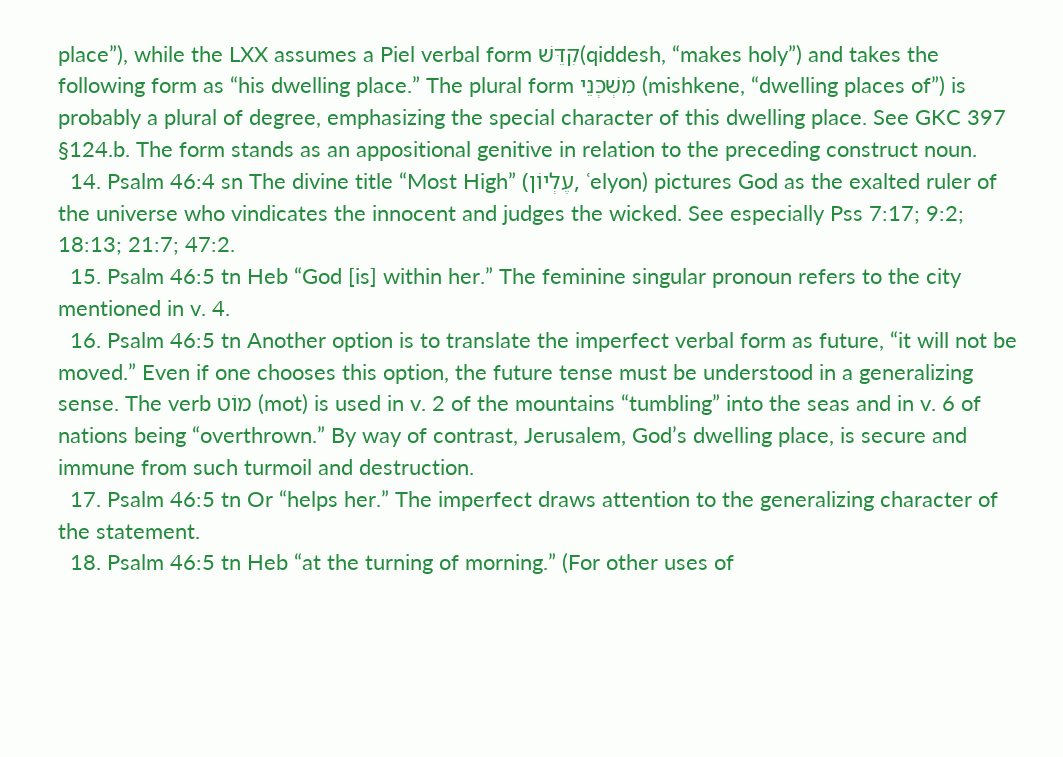place”), while the LXX assumes a Piel verbal form קִדֵּשׁ(qiddesh, “makes holy”) and takes the following form as “his dwelling place.” The plural form מִשְׁכְּנֵי (mishkene, “dwelling places of”) is probably a plural of degree, emphasizing the special character of this dwelling place. See GKC 397 §124.b. The form stands as an appositional genitive in relation to the preceding construct noun.
  14. Psalm 46:4 sn The divine title “Most High” (עֶלְיוֹן, ʿelyon) pictures God as the exalted ruler of the universe who vindicates the innocent and judges the wicked. See especially Pss 7:17; 9:2; 18:13; 21:7; 47:2.
  15. Psalm 46:5 tn Heb “God [is] within her.” The feminine singular pronoun refers to the city mentioned in v. 4.
  16. Psalm 46:5 tn Another option is to translate the imperfect verbal form as future, “it will not be moved.” Even if one chooses this option, the future tense must be understood in a generalizing sense. The verb מוֹט (mot) is used in v. 2 of the mountains “tumbling” into the seas and in v. 6 of nations being “overthrown.” By way of contrast, Jerusalem, God’s dwelling place, is secure and immune from such turmoil and destruction.
  17. Psalm 46:5 tn Or “helps her.” The imperfect draws attention to the generalizing character of the statement.
  18. Psalm 46:5 tn Heb “at the turning of morning.” (For other uses of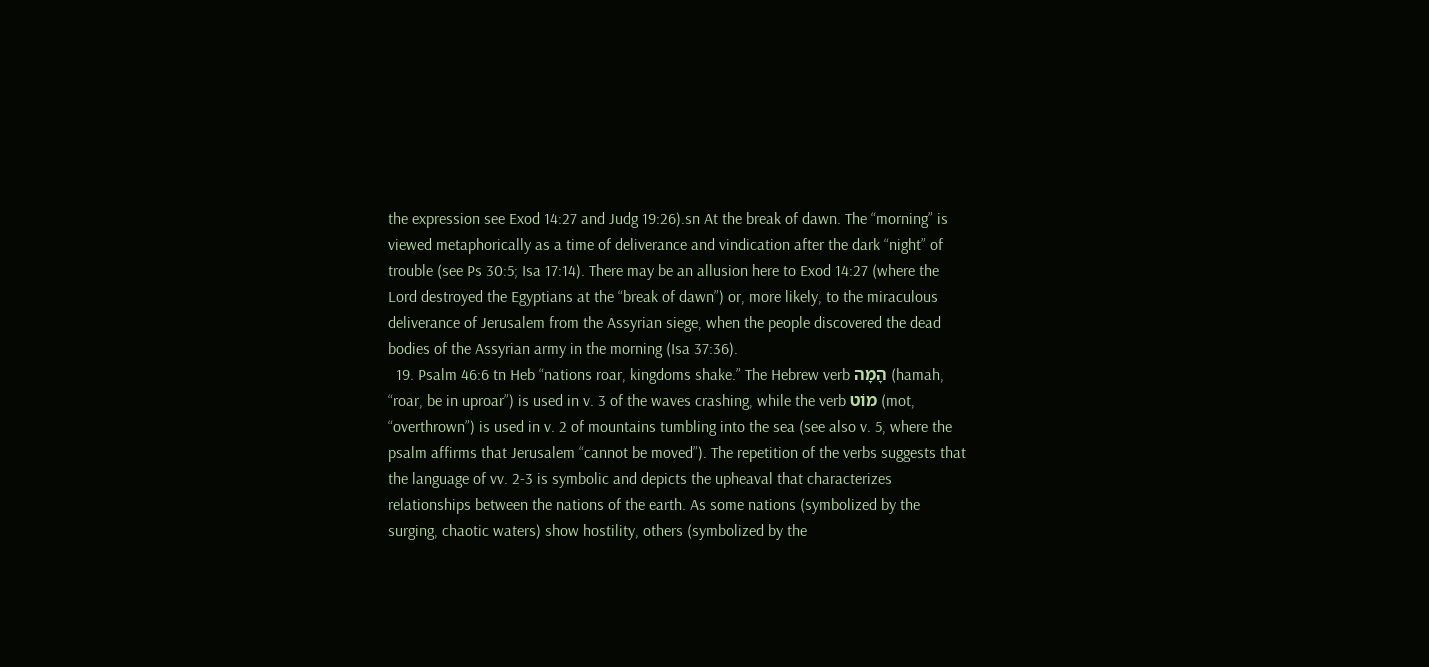the expression see Exod 14:27 and Judg 19:26).sn At the break of dawn. The “morning” is viewed metaphorically as a time of deliverance and vindication after the dark “night” of trouble (see Ps 30:5; Isa 17:14). There may be an allusion here to Exod 14:27 (where the Lord destroyed the Egyptians at the “break of dawn”) or, more likely, to the miraculous deliverance of Jerusalem from the Assyrian siege, when the people discovered the dead bodies of the Assyrian army in the morning (Isa 37:36).
  19. Psalm 46:6 tn Heb “nations roar, kingdoms shake.” The Hebrew verb הָמָה (hamah, “roar, be in uproar”) is used in v. 3 of the waves crashing, while the verb מוֹט (mot, “overthrown”) is used in v. 2 of mountains tumbling into the sea (see also v. 5, where the psalm affirms that Jerusalem “cannot be moved”). The repetition of the verbs suggests that the language of vv. 2-3 is symbolic and depicts the upheaval that characterizes relationships between the nations of the earth. As some nations (symbolized by the surging, chaotic waters) show hostility, others (symbolized by the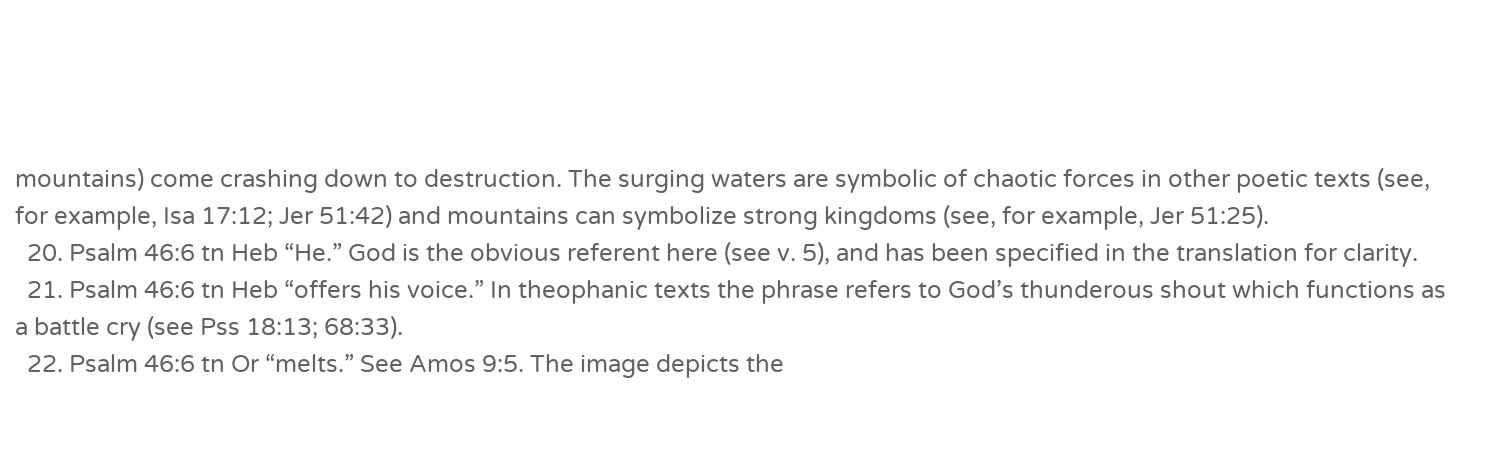mountains) come crashing down to destruction. The surging waters are symbolic of chaotic forces in other poetic texts (see, for example, Isa 17:12; Jer 51:42) and mountains can symbolize strong kingdoms (see, for example, Jer 51:25).
  20. Psalm 46:6 tn Heb “He.” God is the obvious referent here (see v. 5), and has been specified in the translation for clarity.
  21. Psalm 46:6 tn Heb “offers his voice.” In theophanic texts the phrase refers to God’s thunderous shout which functions as a battle cry (see Pss 18:13; 68:33).
  22. Psalm 46:6 tn Or “melts.” See Amos 9:5. The image depicts the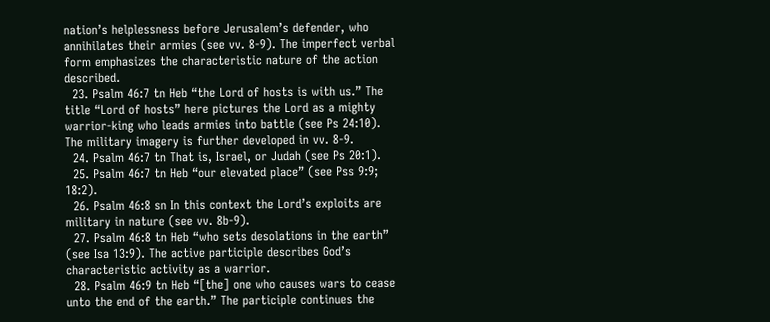nation’s helplessness before Jerusalem’s defender, who annihilates their armies (see vv. 8-9). The imperfect verbal form emphasizes the characteristic nature of the action described.
  23. Psalm 46:7 tn Heb “the Lord of hosts is with us.” The title “Lord of hosts” here pictures the Lord as a mighty warrior-king who leads armies into battle (see Ps 24:10). The military imagery is further developed in vv. 8-9.
  24. Psalm 46:7 tn That is, Israel, or Judah (see Ps 20:1).
  25. Psalm 46:7 tn Heb “our elevated place” (see Pss 9:9; 18:2).
  26. Psalm 46:8 sn In this context the Lord’s exploits are military in nature (see vv. 8b-9).
  27. Psalm 46:8 tn Heb “who sets desolations in the earth” (see Isa 13:9). The active participle describes God’s characteristic activity as a warrior.
  28. Psalm 46:9 tn Heb “[the] one who causes wars to cease unto the end of the earth.” The participle continues the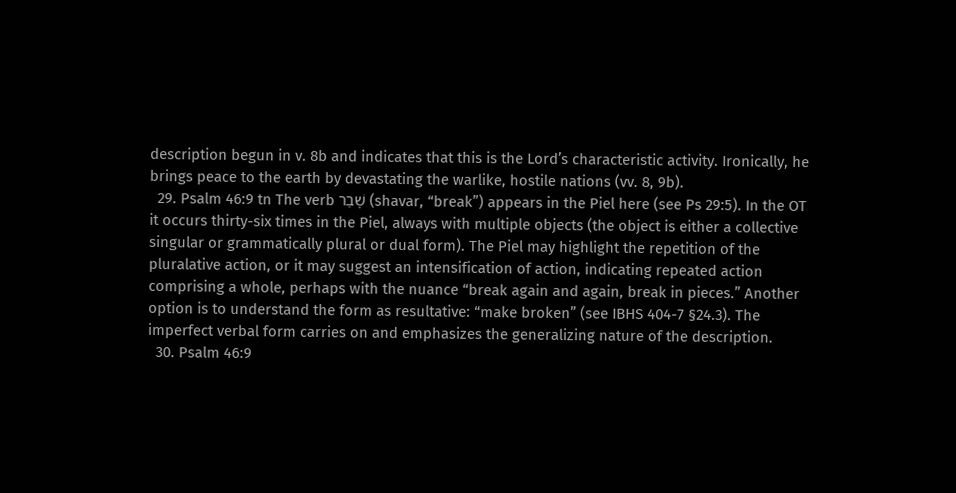description begun in v. 8b and indicates that this is the Lord’s characteristic activity. Ironically, he brings peace to the earth by devastating the warlike, hostile nations (vv. 8, 9b).
  29. Psalm 46:9 tn The verb שָׁבַר (shavar, “break”) appears in the Piel here (see Ps 29:5). In the OT it occurs thirty-six times in the Piel, always with multiple objects (the object is either a collective singular or grammatically plural or dual form). The Piel may highlight the repetition of the pluralative action, or it may suggest an intensification of action, indicating repeated action comprising a whole, perhaps with the nuance “break again and again, break in pieces.” Another option is to understand the form as resultative: “make broken” (see IBHS 404-7 §24.3). The imperfect verbal form carries on and emphasizes the generalizing nature of the description.
  30. Psalm 46:9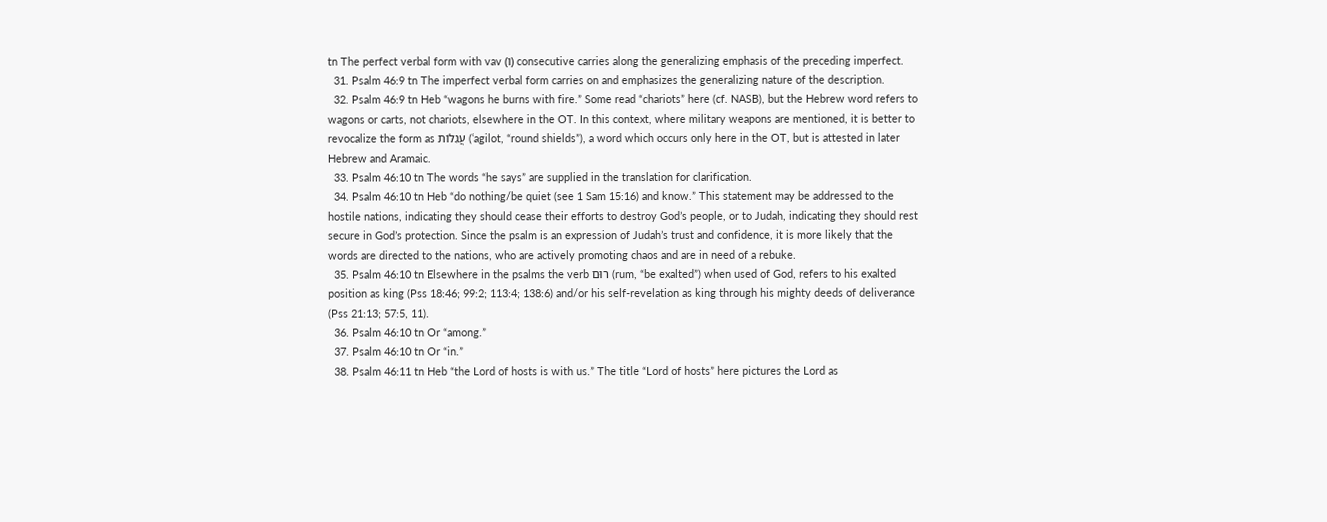tn The perfect verbal form with vav (ו) consecutive carries along the generalizing emphasis of the preceding imperfect.
  31. Psalm 46:9 tn The imperfect verbal form carries on and emphasizes the generalizing nature of the description.
  32. Psalm 46:9 tn Heb “wagons he burns with fire.” Some read “chariots” here (cf. NASB), but the Hebrew word refers to wagons or carts, not chariots, elsewhere in the OT. In this context, where military weapons are mentioned, it is better to revocalize the form as עֲגִלוֹת (ʿagilot, “round shields”), a word which occurs only here in the OT, but is attested in later Hebrew and Aramaic.
  33. Psalm 46:10 tn The words “he says” are supplied in the translation for clarification.
  34. Psalm 46:10 tn Heb “do nothing/be quiet (see 1 Sam 15:16) and know.” This statement may be addressed to the hostile nations, indicating they should cease their efforts to destroy God’s people, or to Judah, indicating they should rest secure in God’s protection. Since the psalm is an expression of Judah’s trust and confidence, it is more likely that the words are directed to the nations, who are actively promoting chaos and are in need of a rebuke.
  35. Psalm 46:10 tn Elsewhere in the psalms the verb רוּם (rum, “be exalted”) when used of God, refers to his exalted position as king (Pss 18:46; 99:2; 113:4; 138:6) and/or his self-revelation as king through his mighty deeds of deliverance (Pss 21:13; 57:5, 11).
  36. Psalm 46:10 tn Or “among.”
  37. Psalm 46:10 tn Or “in.”
  38. Psalm 46:11 tn Heb “the Lord of hosts is with us.” The title “Lord of hosts” here pictures the Lord as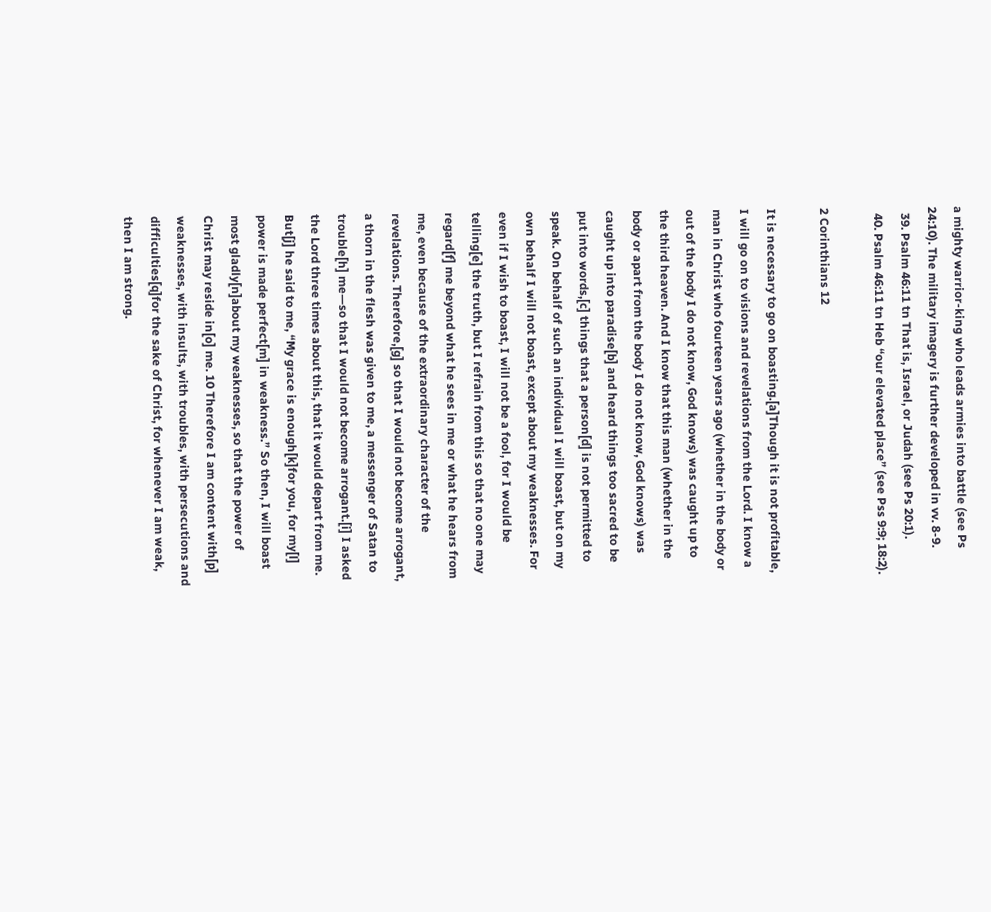a mighty warrior-king who leads armies into battle (see Ps 24:10). The military imagery is further developed in vv. 8-9.
  39. Psalm 46:11 tn That is, Israel, or Judah (see Ps 20:1).
  40. Psalm 46:11 tn Heb “our elevated place” (see Pss 9:9; 18:2).

2 Corinthians 12

It is necessary to go on boasting.[a]Though it is not profitable, I will go on to visions and revelations from the Lord. I know a man in Christ who fourteen years ago (whether in the body or out of the body I do not know, God knows) was caught up to the third heaven. And I know that this man (whether in the body or apart from the body I do not know, God knows) was caught up into paradise[b] and heard things too sacred to be put into words,[c] things that a person[d] is not permitted to speak. On behalf of such an individual I will boast, but on my own behalf I will not boast, except about my weaknesses. For even if I wish to boast, I will not be a fool, for I would be telling[e] the truth, but I refrain from this so that no one may regard[f] me beyond what he sees in me or what he hears from me, even because of the extraordinary character of the revelations. Therefore,[g] so that I would not become arrogant, a thorn in the flesh was given to me, a messenger of Satan to trouble[h] me—so that I would not become arrogant.[i] I asked the Lord three times about this, that it would depart from me. But[j] he said to me, “My grace is enough[k]for you, for my[l] power is made perfect[m] in weakness.” So then, I will boast most gladly[n]about my weaknesses, so that the power of Christ may reside in[o] me. 10 Therefore I am content with[p] weaknesses, with insults, with troubles, with persecutions and difficulties[q]for the sake of Christ, for whenever I am weak, then I am strong.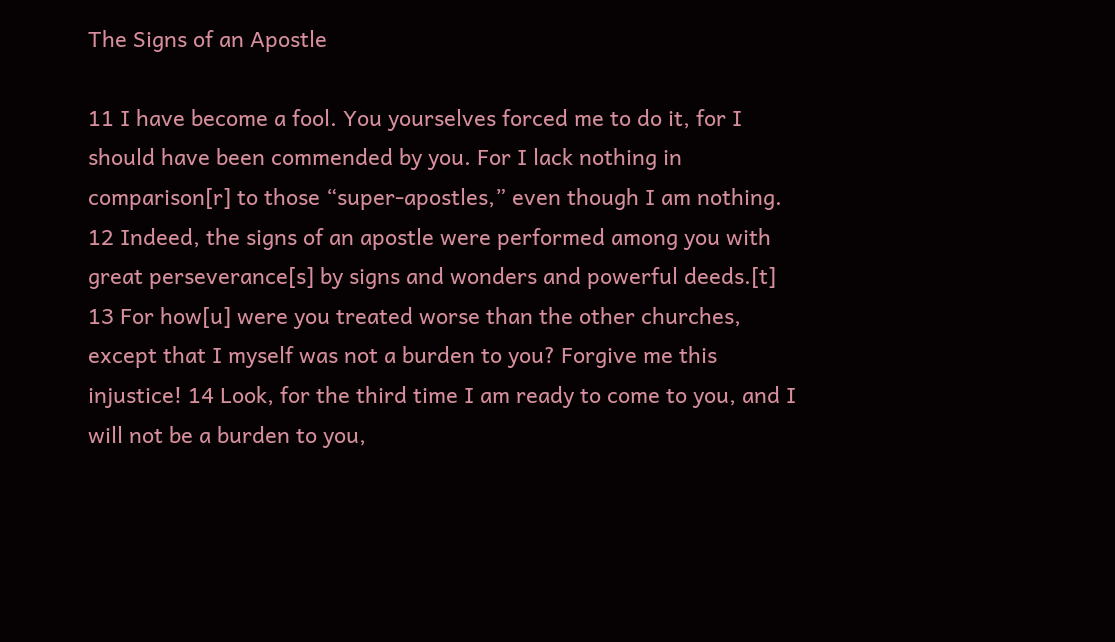The Signs of an Apostle

11 I have become a fool. You yourselves forced me to do it, for I should have been commended by you. For I lack nothing in comparison[r] to those “super-apostles,” even though I am nothing. 12 Indeed, the signs of an apostle were performed among you with great perseverance[s] by signs and wonders and powerful deeds.[t] 13 For how[u] were you treated worse than the other churches, except that I myself was not a burden to you? Forgive me this injustice! 14 Look, for the third time I am ready to come to you, and I will not be a burden to you,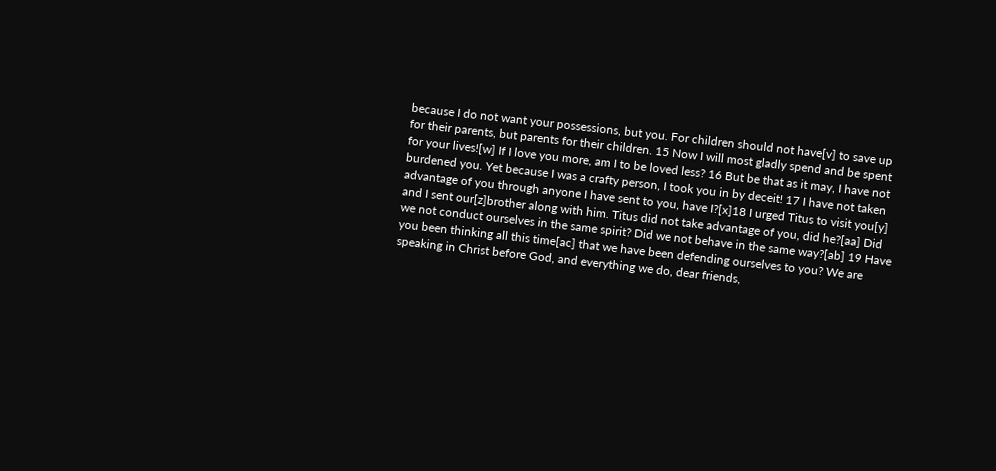because I do not want your possessions, but you. For children should not have[v] to save up for their parents, but parents for their children. 15 Now I will most gladly spend and be spent for your lives![w] If I love you more, am I to be loved less? 16 But be that as it may, I have not burdened you. Yet because I was a crafty person, I took you in by deceit! 17 I have not taken advantage of you through anyone I have sent to you, have I?[x]18 I urged Titus to visit you[y] and I sent our[z]brother along with him. Titus did not take advantage of you, did he?[aa] Did we not conduct ourselves in the same spirit? Did we not behave in the same way?[ab] 19 Have you been thinking all this time[ac] that we have been defending ourselves to you? We are speaking in Christ before God, and everything we do, dear friends,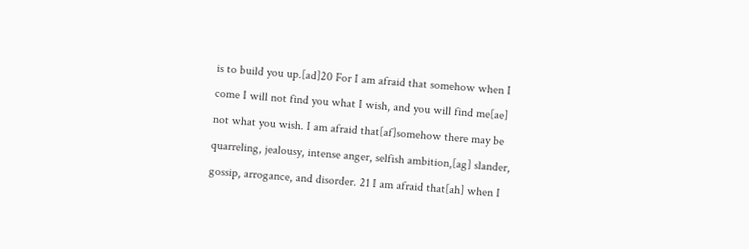is to build you up.[ad]20 For I am afraid that somehow when I come I will not find you what I wish, and you will find me[ae] not what you wish. I am afraid that[af]somehow there may be quarreling, jealousy, intense anger, selfish ambition,[ag] slander, gossip, arrogance, and disorder. 21 I am afraid that[ah] when I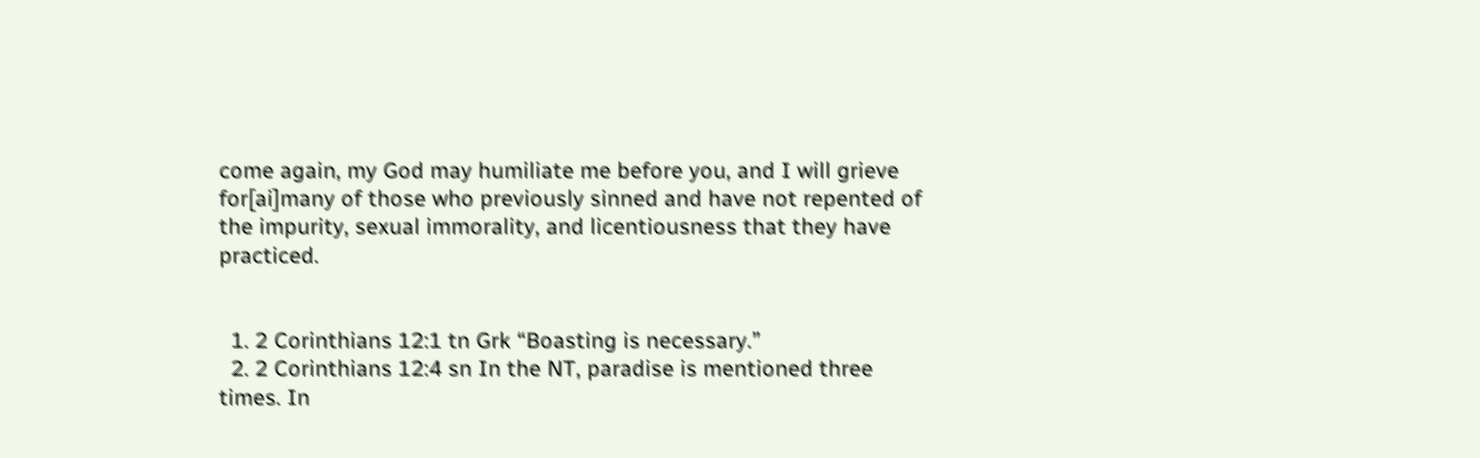come again, my God may humiliate me before you, and I will grieve for[ai]many of those who previously sinned and have not repented of the impurity, sexual immorality, and licentiousness that they have practiced.


  1. 2 Corinthians 12:1 tn Grk “Boasting is necessary.”
  2. 2 Corinthians 12:4 sn In the NT, paradise is mentioned three times. In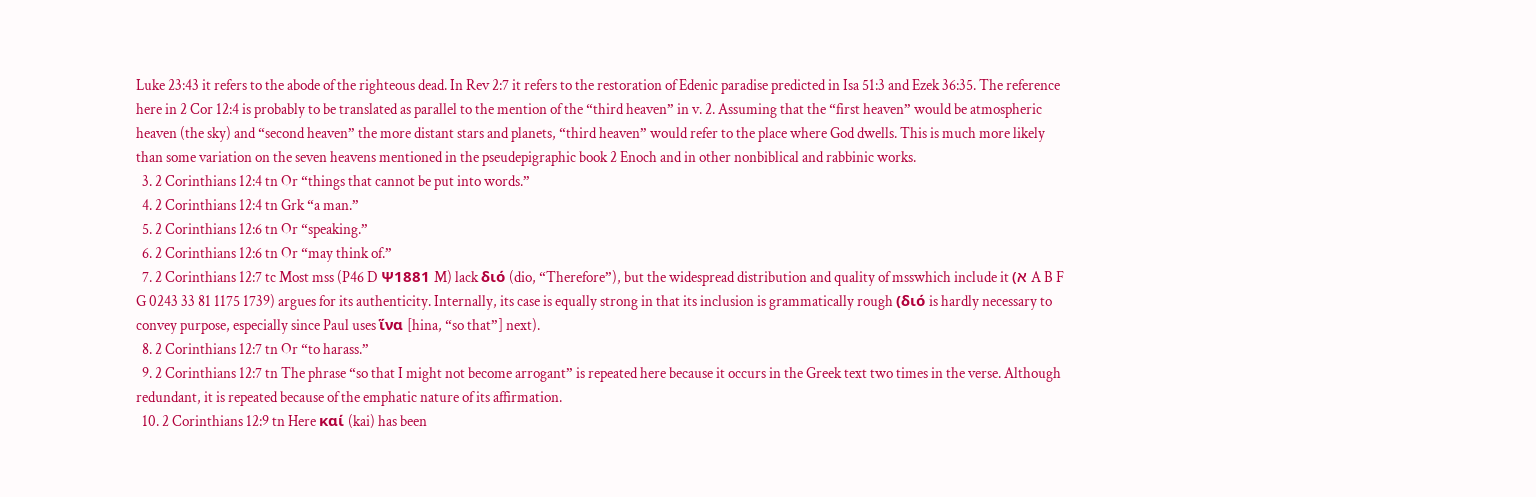Luke 23:43 it refers to the abode of the righteous dead. In Rev 2:7 it refers to the restoration of Edenic paradise predicted in Isa 51:3 and Ezek 36:35. The reference here in 2 Cor 12:4 is probably to be translated as parallel to the mention of the “third heaven” in v. 2. Assuming that the “first heaven” would be atmospheric heaven (the sky) and “second heaven” the more distant stars and planets, “third heaven” would refer to the place where God dwells. This is much more likely than some variation on the seven heavens mentioned in the pseudepigraphic book 2 Enoch and in other nonbiblical and rabbinic works.
  3. 2 Corinthians 12:4 tn Or “things that cannot be put into words.”
  4. 2 Corinthians 12:4 tn Grk “a man.”
  5. 2 Corinthians 12:6 tn Or “speaking.”
  6. 2 Corinthians 12:6 tn Or “may think of.”
  7. 2 Corinthians 12:7 tc Most mss (P46 D Ψ1881 M) lack διό (dio, “Therefore”), but the widespread distribution and quality of msswhich include it (א A B F G 0243 33 81 1175 1739) argues for its authenticity. Internally, its case is equally strong in that its inclusion is grammatically rough (διό is hardly necessary to convey purpose, especially since Paul uses ἵνα [hina, “so that”] next).
  8. 2 Corinthians 12:7 tn Or “to harass.”
  9. 2 Corinthians 12:7 tn The phrase “so that I might not become arrogant” is repeated here because it occurs in the Greek text two times in the verse. Although redundant, it is repeated because of the emphatic nature of its affirmation.
  10. 2 Corinthians 12:9 tn Here καί (kai) has been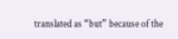translated as “but” because of the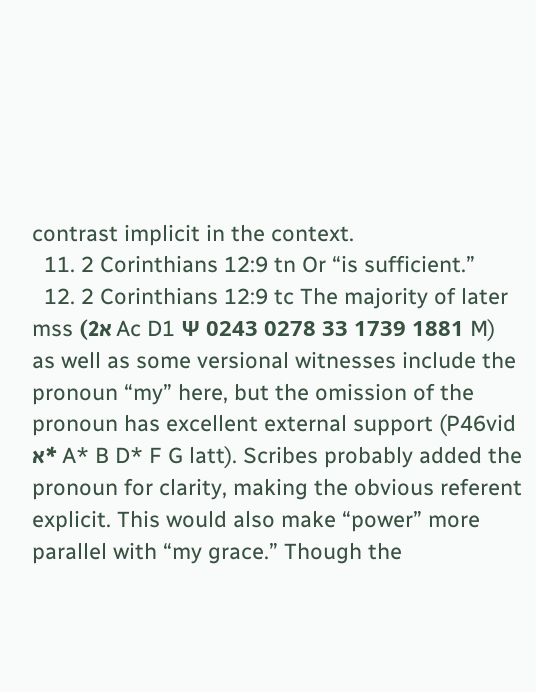contrast implicit in the context.
  11. 2 Corinthians 12:9 tn Or “is sufficient.”
  12. 2 Corinthians 12:9 tc The majority of later mss (א2 Ac D1 Ψ 0243 0278 33 1739 1881 M) as well as some versional witnesses include the pronoun “my” here, but the omission of the pronoun has excellent external support (P46vid א* A* B D* F G latt). Scribes probably added the pronoun for clarity, making the obvious referent explicit. This would also make “power” more parallel with “my grace.” Though the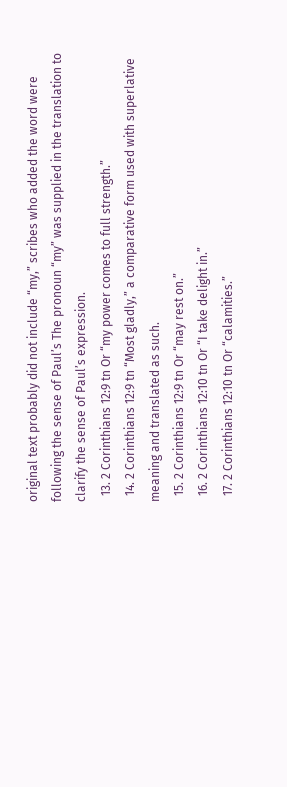original text probably did not include “my,” scribes who added the word were following the sense of Paul’s The pronoun “my” was supplied in the translation to clarify the sense of Paul’s expression.
  13. 2 Corinthians 12:9 tn Or “my power comes to full strength.”
  14. 2 Corinthians 12:9 tn “Most gladly,” a comparative form used with superlative meaning and translated as such.
  15. 2 Corinthians 12:9 tn Or “may rest on.”
  16. 2 Corinthians 12:10 tn Or “I take delight in.”
  17. 2 Corinthians 12:10 tn Or “calamities.”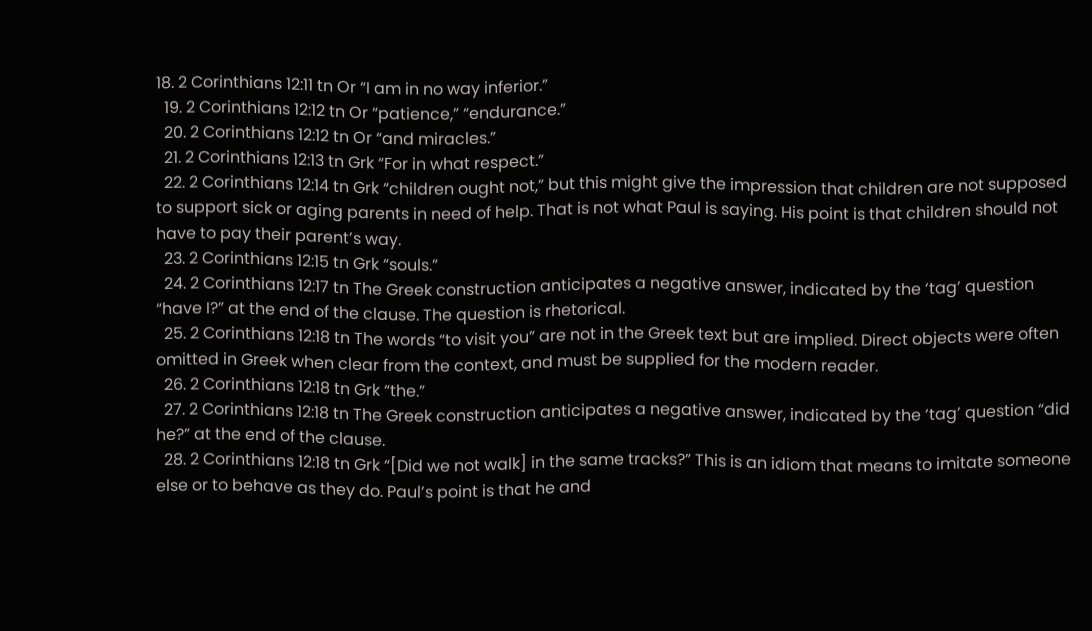18. 2 Corinthians 12:11 tn Or “I am in no way inferior.”
  19. 2 Corinthians 12:12 tn Or “patience,” “endurance.”
  20. 2 Corinthians 12:12 tn Or “and miracles.”
  21. 2 Corinthians 12:13 tn Grk “For in what respect.”
  22. 2 Corinthians 12:14 tn Grk “children ought not,” but this might give the impression that children are not supposed to support sick or aging parents in need of help. That is not what Paul is saying. His point is that children should not have to pay their parent’s way.
  23. 2 Corinthians 12:15 tn Grk “souls.”
  24. 2 Corinthians 12:17 tn The Greek construction anticipates a negative answer, indicated by the ‘tag’ question “have I?” at the end of the clause. The question is rhetorical.
  25. 2 Corinthians 12:18 tn The words “to visit you” are not in the Greek text but are implied. Direct objects were often omitted in Greek when clear from the context, and must be supplied for the modern reader.
  26. 2 Corinthians 12:18 tn Grk “the.”
  27. 2 Corinthians 12:18 tn The Greek construction anticipates a negative answer, indicated by the ‘tag’ question “did he?” at the end of the clause.
  28. 2 Corinthians 12:18 tn Grk “[Did we not walk] in the same tracks?” This is an idiom that means to imitate someone else or to behave as they do. Paul’s point is that he and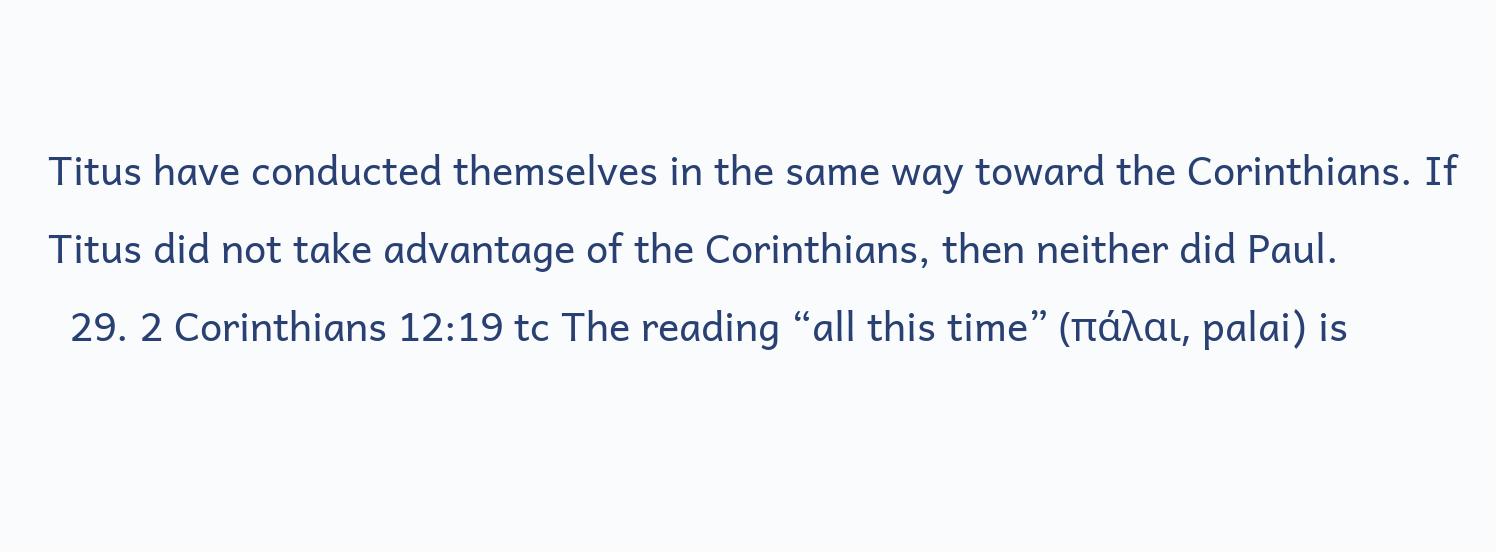Titus have conducted themselves in the same way toward the Corinthians. If Titus did not take advantage of the Corinthians, then neither did Paul.
  29. 2 Corinthians 12:19 tc The reading “all this time” (πάλαι, palai) is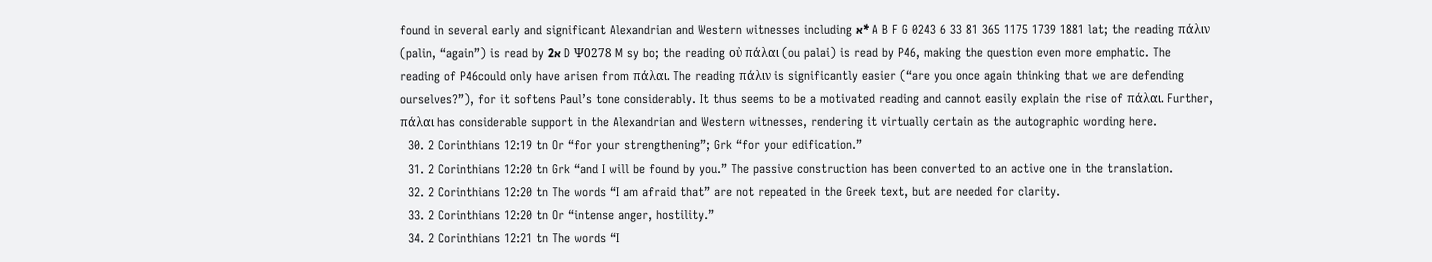found in several early and significant Alexandrian and Western witnesses including א* A B F G 0243 6 33 81 365 1175 1739 1881 lat; the reading πάλιν (palin, “again”) is read by א2 D Ψ0278 M sy bo; the reading οὐ πάλαι (ou palai) is read by P46, making the question even more emphatic. The reading of P46could only have arisen from πάλαι. The reading πάλιν is significantly easier (“are you once again thinking that we are defending ourselves?”), for it softens Paul’s tone considerably. It thus seems to be a motivated reading and cannot easily explain the rise of πάλαι. Further, πάλαι has considerable support in the Alexandrian and Western witnesses, rendering it virtually certain as the autographic wording here.
  30. 2 Corinthians 12:19 tn Or “for your strengthening”; Grk “for your edification.”
  31. 2 Corinthians 12:20 tn Grk “and I will be found by you.” The passive construction has been converted to an active one in the translation.
  32. 2 Corinthians 12:20 tn The words “I am afraid that” are not repeated in the Greek text, but are needed for clarity.
  33. 2 Corinthians 12:20 tn Or “intense anger, hostility.”
  34. 2 Corinthians 12:21 tn The words “I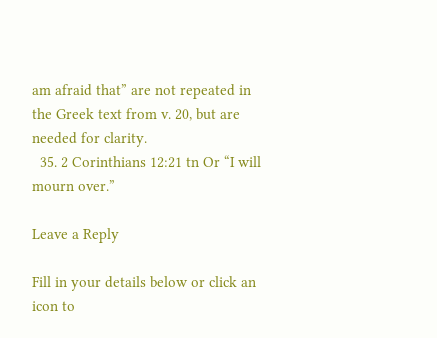am afraid that” are not repeated in the Greek text from v. 20, but are needed for clarity.
  35. 2 Corinthians 12:21 tn Or “I will mourn over.”

Leave a Reply

Fill in your details below or click an icon to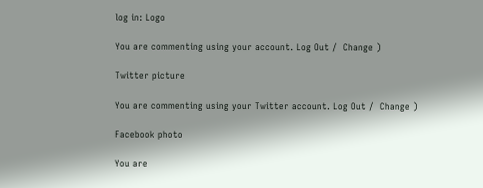log in: Logo

You are commenting using your account. Log Out /  Change )

Twitter picture

You are commenting using your Twitter account. Log Out /  Change )

Facebook photo

You are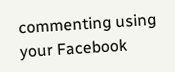commenting using your Facebook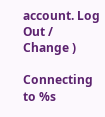account. Log Out /  Change )

Connecting to %s